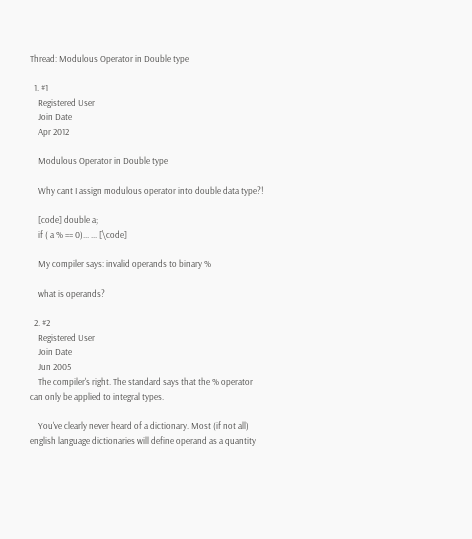Thread: Modulous Operator in Double type

  1. #1
    Registered User
    Join Date
    Apr 2012

    Modulous Operator in Double type

    Why cant I assign modulous operator into double data type?!

    [code] double a;
    if ( a % == 0)... ... [\code]

    My compiler says: invalid operands to binary %

    what is operands?

  2. #2
    Registered User
    Join Date
    Jun 2005
    The compiler's right. The standard says that the % operator can only be applied to integral types.

    You've clearly never heard of a dictionary. Most (if not all) english language dictionaries will define operand as a quantity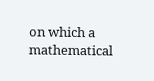on which a mathematical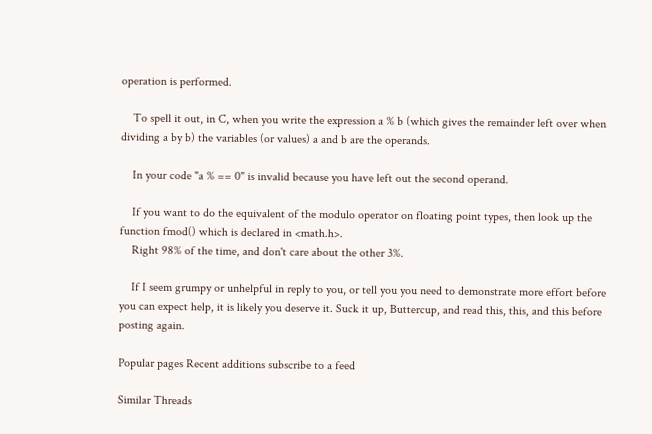operation is performed.

    To spell it out, in C, when you write the expression a % b (which gives the remainder left over when dividing a by b) the variables (or values) a and b are the operands.

    In your code "a % == 0" is invalid because you have left out the second operand.

    If you want to do the equivalent of the modulo operator on floating point types, then look up the function fmod() which is declared in <math.h>.
    Right 98% of the time, and don't care about the other 3%.

    If I seem grumpy or unhelpful in reply to you, or tell you you need to demonstrate more effort before you can expect help, it is likely you deserve it. Suck it up, Buttercup, and read this, this, and this before posting again.

Popular pages Recent additions subscribe to a feed

Similar Threads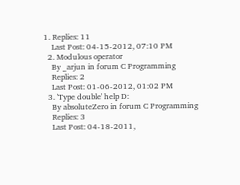1. Replies: 11
    Last Post: 04-15-2012, 07:10 PM
  2. Modulous operator
    By _arjun in forum C Programming
    Replies: 2
    Last Post: 01-06-2012, 01:02 PM
  3. 'Type double' help D:
    By absoluteZero in forum C Programming
    Replies: 3
    Last Post: 04-18-2011,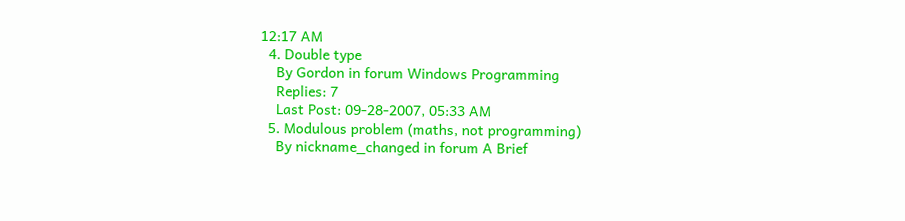12:17 AM
  4. Double type
    By Gordon in forum Windows Programming
    Replies: 7
    Last Post: 09-28-2007, 05:33 AM
  5. Modulous problem (maths, not programming)
    By nickname_changed in forum A Brief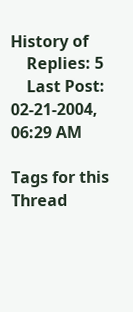History of
    Replies: 5
    Last Post: 02-21-2004, 06:29 AM

Tags for this Thread